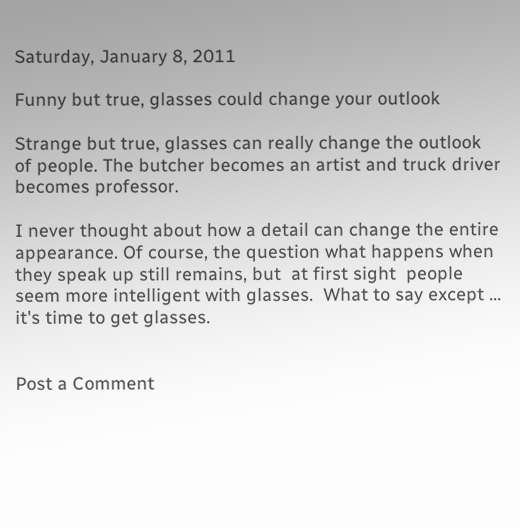Saturday, January 8, 2011

Funny but true, glasses could change your outlook

Strange but true, glasses can really change the outlook of people. The butcher becomes an artist and truck driver becomes professor.

I never thought about how a detail can change the entire appearance. Of course, the question what happens when they speak up still remains, but  at first sight  people seem more intelligent with glasses.  What to say except ... it's time to get glasses.


Post a Comment